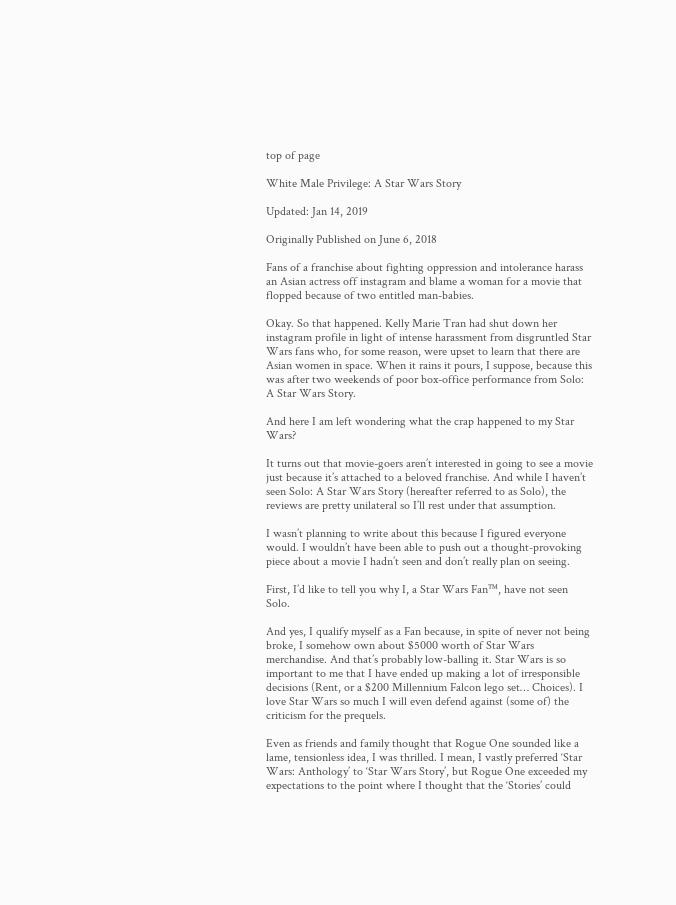top of page

White Male Privilege: A Star Wars Story

Updated: Jan 14, 2019

Originally Published on June 6, 2018

Fans of a franchise about fighting oppression and intolerance harass an Asian actress off instagram and blame a woman for a movie that flopped because of two entitled man-babies.

Okay. So that happened. Kelly Marie Tran had shut down her instagram profile in light of intense harassment from disgruntled Star Wars fans who, for some reason, were upset to learn that there are Asian women in space. When it rains it pours, I suppose, because this was after two weekends of poor box-office performance from Solo: A Star Wars Story.

And here I am left wondering what the crap happened to my Star Wars?

It turns out that movie-goers aren’t interested in going to see a movie just because it’s attached to a beloved franchise. And while I haven’t seen Solo: A Star Wars Story (hereafter referred to as Solo), the reviews are pretty unilateral so I’ll rest under that assumption.

I wasn’t planning to write about this because I figured everyone would. I wouldn’t have been able to push out a thought-provoking piece about a movie I hadn’t seen and don’t really plan on seeing.

First, I’d like to tell you why I, a Star Wars Fan™, have not seen Solo.

And yes, I qualify myself as a Fan because, in spite of never not being broke, I somehow own about $5000 worth of Star Wars merchandise. And that’s probably low-balling it. Star Wars is so important to me that I have ended up making a lot of irresponsible decisions (Rent, or a $200 Millennium Falcon lego set… Choices). I love Star Wars so much I will even defend against (some of) the criticism for the prequels.

Even as friends and family thought that Rogue One sounded like a lame, tensionless idea, I was thrilled. I mean, I vastly preferred ‘Star Wars: Anthology’ to ‘Star Wars Story’, but Rogue One exceeded my expectations to the point where I thought that the ‘Stories’ could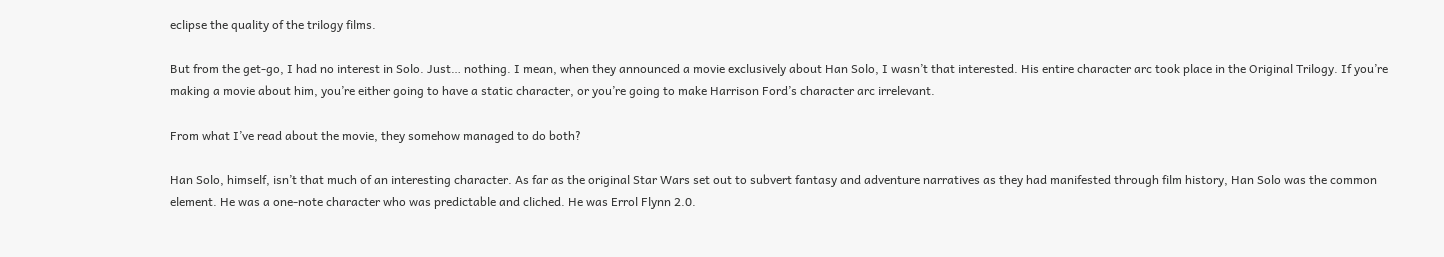eclipse the quality of the trilogy films.

But from the get-go, I had no interest in Solo. Just… nothing. I mean, when they announced a movie exclusively about Han Solo, I wasn’t that interested. His entire character arc took place in the Original Trilogy. If you’re making a movie about him, you’re either going to have a static character, or you’re going to make Harrison Ford’s character arc irrelevant.

From what I’ve read about the movie, they somehow managed to do both?

Han Solo, himself, isn’t that much of an interesting character. As far as the original Star Wars set out to subvert fantasy and adventure narratives as they had manifested through film history, Han Solo was the common element. He was a one-note character who was predictable and cliched. He was Errol Flynn 2.0.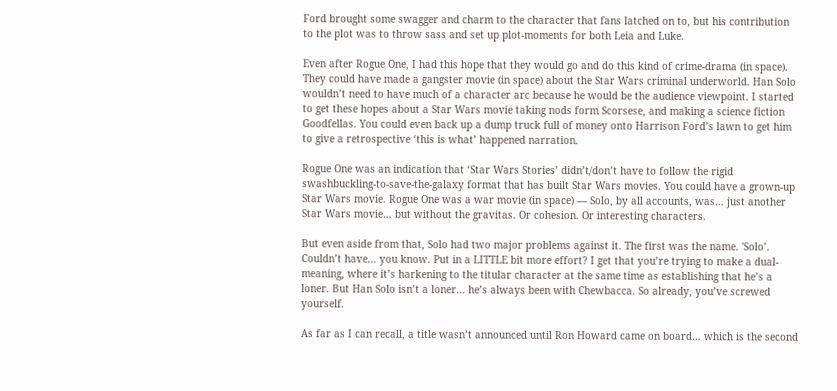Ford brought some swagger and charm to the character that fans latched on to, but his contribution to the plot was to throw sass and set up plot-moments for both Leia and Luke.

Even after Rogue One, I had this hope that they would go and do this kind of crime-drama (in space). They could have made a gangster movie (in space) about the Star Wars criminal underworld. Han Solo wouldn’t need to have much of a character arc because he would be the audience viewpoint. I started to get these hopes about a Star Wars movie taking nods form Scorsese, and making a science fiction Goodfellas. You could even back up a dump truck full of money onto Harrison Ford’s lawn to get him to give a retrospective ‘this is what’ happened narration.

Rogue One was an indication that ‘Star Wars Stories’ didn’t/don’t have to follow the rigid swashbuckling-to-save-the-galaxy format that has built Star Wars movies. You could have a grown-up Star Wars movie. Rogue One was a war movie (in space) — Solo, by all accounts, was… just another Star Wars movie… but without the gravitas. Or cohesion. Or interesting characters.

But even aside from that, Solo had two major problems against it. The first was the name. 'Solo’. Couldn’t have… you know. Put in a LITTLE bit more effort? I get that you’re trying to make a dual-meaning, where it’s harkening to the titular character at the same time as establishing that he’s a loner. But Han Solo isn’t a loner… he’s always been with Chewbacca. So already, you’ve screwed yourself.

As far as I can recall, a title wasn’t announced until Ron Howard came on board… which is the second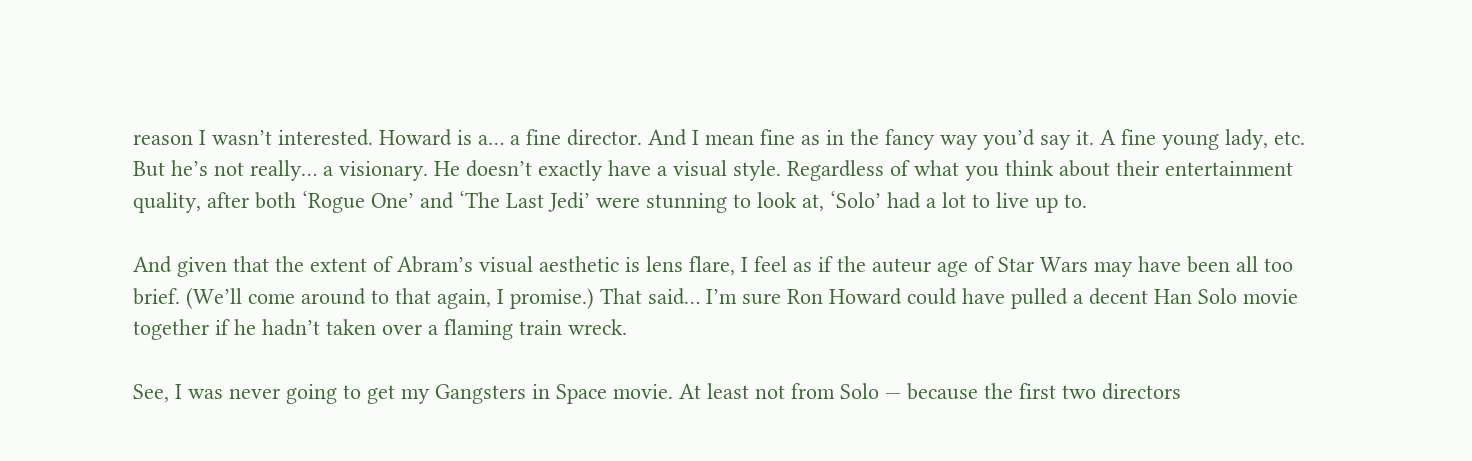reason I wasn’t interested. Howard is a… a fine director. And I mean fine as in the fancy way you’d say it. A fine young lady, etc. But he’s not really… a visionary. He doesn’t exactly have a visual style. Regardless of what you think about their entertainment quality, after both ‘Rogue One’ and ‘The Last Jedi’ were stunning to look at, ‘Solo’ had a lot to live up to.

And given that the extent of Abram’s visual aesthetic is lens flare, I feel as if the auteur age of Star Wars may have been all too brief. (We’ll come around to that again, I promise.) That said… I’m sure Ron Howard could have pulled a decent Han Solo movie together if he hadn’t taken over a flaming train wreck.

See, I was never going to get my Gangsters in Space movie. At least not from Solo — because the first two directors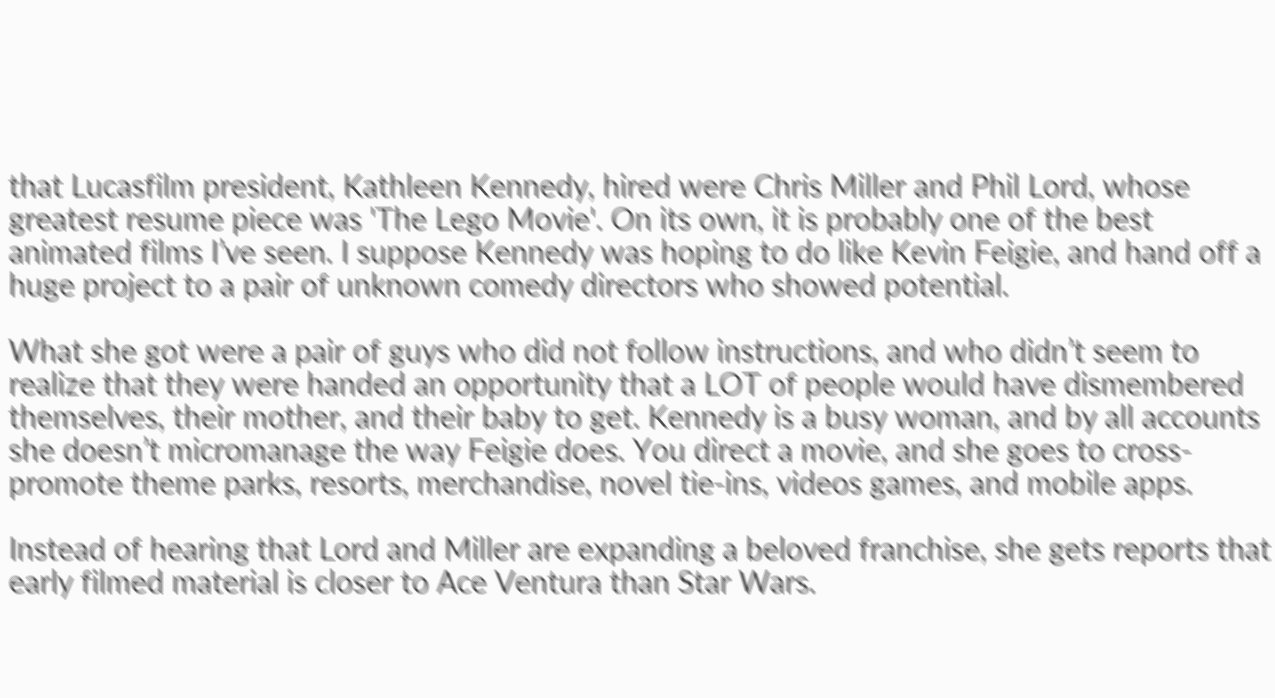that Lucasfilm president, Kathleen Kennedy, hired were Chris Miller and Phil Lord, whose greatest resume piece was 'The Lego Movie'. On its own, it is probably one of the best animated films I’ve seen. I suppose Kennedy was hoping to do like Kevin Feigie, and hand off a huge project to a pair of unknown comedy directors who showed potential.

What she got were a pair of guys who did not follow instructions, and who didn’t seem to realize that they were handed an opportunity that a LOT of people would have dismembered themselves, their mother, and their baby to get. Kennedy is a busy woman, and by all accounts she doesn’t micromanage the way Feigie does. You direct a movie, and she goes to cross-promote theme parks, resorts, merchandise, novel tie-ins, videos games, and mobile apps.

Instead of hearing that Lord and Miller are expanding a beloved franchise, she gets reports that early filmed material is closer to Ace Ventura than Star Wars.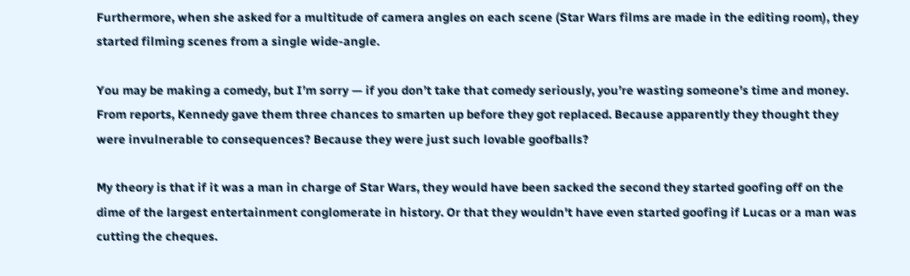Furthermore, when she asked for a multitude of camera angles on each scene (Star Wars films are made in the editing room), they started filming scenes from a single wide-angle.

You may be making a comedy, but I’m sorry — if you don’t take that comedy seriously, you’re wasting someone’s time and money. From reports, Kennedy gave them three chances to smarten up before they got replaced. Because apparently they thought they were invulnerable to consequences? Because they were just such lovable goofballs?

My theory is that if it was a man in charge of Star Wars, they would have been sacked the second they started goofing off on the dime of the largest entertainment conglomerate in history. Or that they wouldn't have even started goofing if Lucas or a man was cutting the cheques.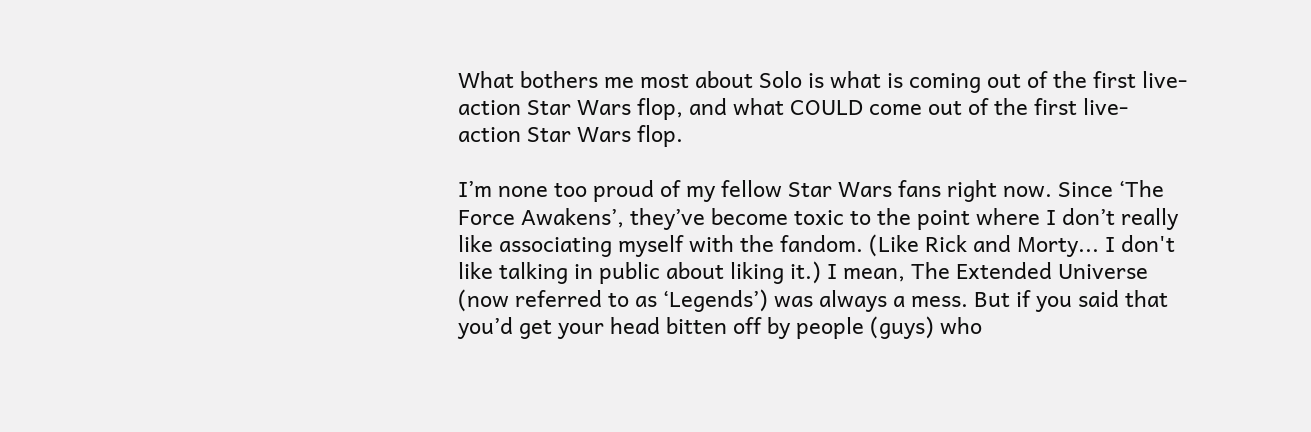What bothers me most about Solo is what is coming out of the first live-action Star Wars flop, and what COULD come out of the first live-action Star Wars flop.

I’m none too proud of my fellow Star Wars fans right now. Since ‘The Force Awakens’, they’ve become toxic to the point where I don’t really like associating myself with the fandom. (Like Rick and Morty... I don't like talking in public about liking it.) I mean, The Extended Universe (now referred to as ‘Legends’) was always a mess. But if you said that you’d get your head bitten off by people (guys) who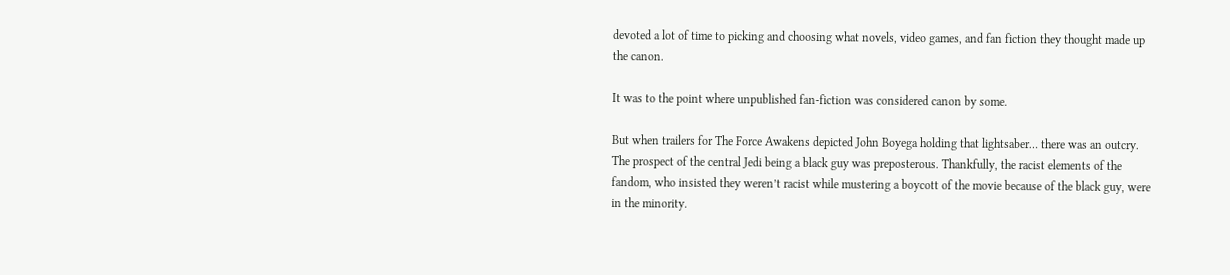devoted a lot of time to picking and choosing what novels, video games, and fan fiction they thought made up the canon.

It was to the point where unpublished fan-fiction was considered canon by some.

But when trailers for The Force Awakens depicted John Boyega holding that lightsaber… there was an outcry. The prospect of the central Jedi being a black guy was preposterous. Thankfully, the racist elements of the fandom, who insisted they weren’t racist while mustering a boycott of the movie because of the black guy, were in the minority.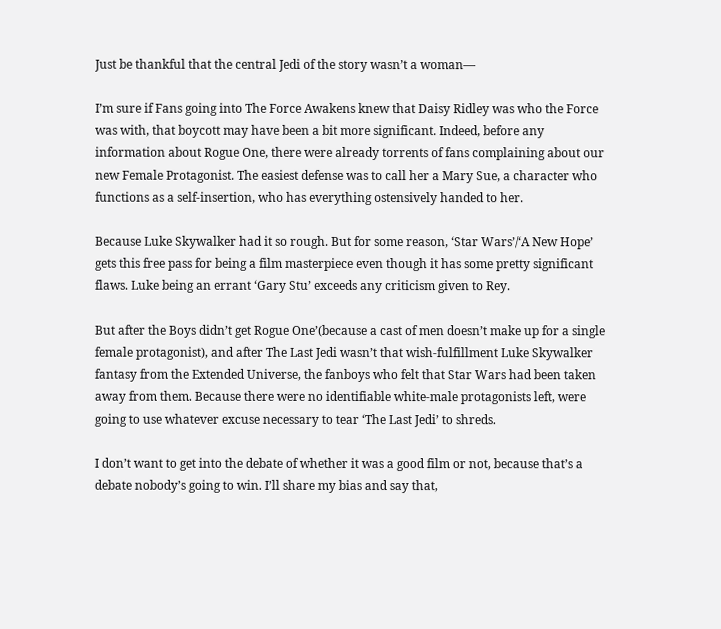Just be thankful that the central Jedi of the story wasn’t a woman—

I’m sure if Fans going into The Force Awakens knew that Daisy Ridley was who the Force was with, that boycott may have been a bit more significant. Indeed, before any information about Rogue One, there were already torrents of fans complaining about our new Female Protagonist. The easiest defense was to call her a Mary Sue, a character who functions as a self-insertion, who has everything ostensively handed to her.

Because Luke Skywalker had it so rough. But for some reason, ‘Star Wars’/‘A New Hope’ gets this free pass for being a film masterpiece even though it has some pretty significant flaws. Luke being an errant ‘Gary Stu’ exceeds any criticism given to Rey.

But after the Boys didn’t get Rogue One’(because a cast of men doesn’t make up for a single female protagonist), and after The Last Jedi wasn’t that wish-fulfillment Luke Skywalker fantasy from the Extended Universe, the fanboys who felt that Star Wars had been taken away from them. Because there were no identifiable white-male protagonists left, were going to use whatever excuse necessary to tear ‘The Last Jedi’ to shreds.

I don’t want to get into the debate of whether it was a good film or not, because that’s a debate nobody’s going to win. I’ll share my bias and say that,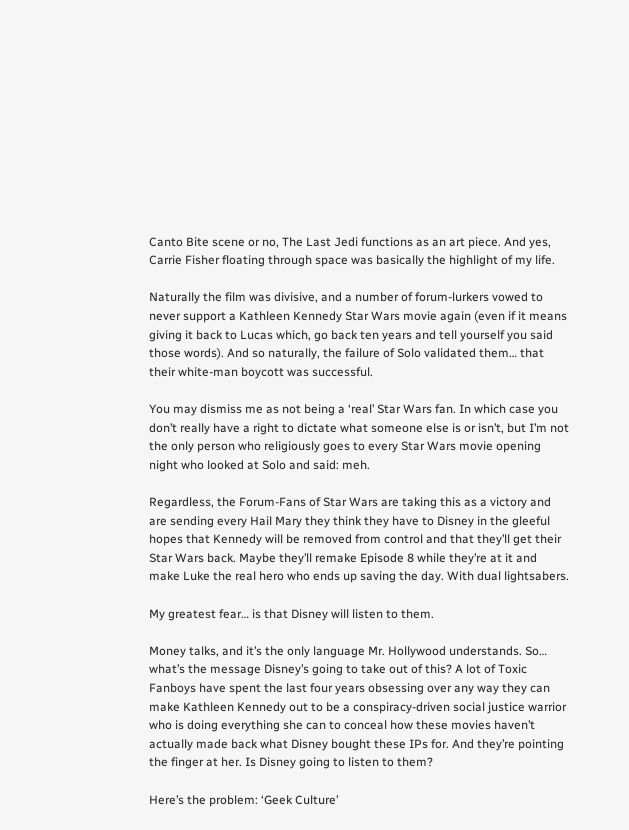Canto Bite scene or no, The Last Jedi functions as an art piece. And yes, Carrie Fisher floating through space was basically the highlight of my life.

Naturally the film was divisive, and a number of forum-lurkers vowed to never support a Kathleen Kennedy Star Wars movie again (even if it means giving it back to Lucas which, go back ten years and tell yourself you said those words). And so naturally, the failure of Solo validated them… that their white-man boycott was successful.

You may dismiss me as not being a ‘real’ Star Wars fan. In which case you don’t really have a right to dictate what someone else is or isn’t, but I’m not the only person who religiously goes to every Star Wars movie opening night who looked at Solo and said: meh.

Regardless, the Forum-Fans of Star Wars are taking this as a victory and are sending every Hail Mary they think they have to Disney in the gleeful hopes that Kennedy will be removed from control and that they’ll get their Star Wars back. Maybe they’ll remake Episode 8 while they’re at it and make Luke the real hero who ends up saving the day. With dual lightsabers.

My greatest fear… is that Disney will listen to them.

Money talks, and it’s the only language Mr. Hollywood understands. So… what’s the message Disney’s going to take out of this? A lot of Toxic Fanboys have spent the last four years obsessing over any way they can make Kathleen Kennedy out to be a conspiracy-driven social justice warrior who is doing everything she can to conceal how these movies haven’t actually made back what Disney bought these IPs for. And they’re pointing the finger at her. Is Disney going to listen to them?

Here’s the problem: ‘Geek Culture’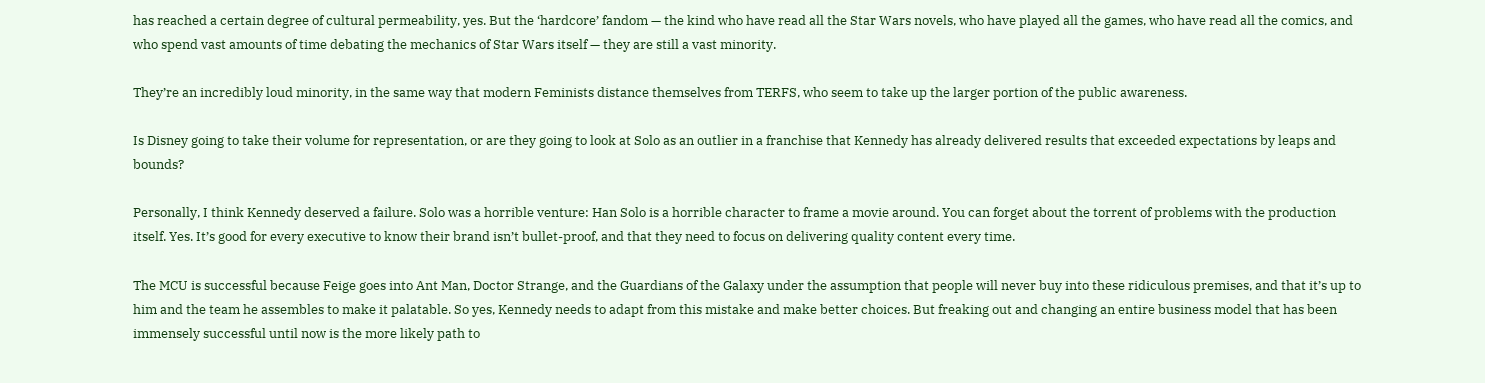has reached a certain degree of cultural permeability, yes. But the ‘hardcore’ fandom — the kind who have read all the Star Wars novels, who have played all the games, who have read all the comics, and who spend vast amounts of time debating the mechanics of Star Wars itself — they are still a vast minority.

They’re an incredibly loud minority, in the same way that modern Feminists distance themselves from TERFS, who seem to take up the larger portion of the public awareness.

Is Disney going to take their volume for representation, or are they going to look at Solo as an outlier in a franchise that Kennedy has already delivered results that exceeded expectations by leaps and bounds?

Personally, I think Kennedy deserved a failure. Solo was a horrible venture: Han Solo is a horrible character to frame a movie around. You can forget about the torrent of problems with the production itself. Yes. It’s good for every executive to know their brand isn’t bullet-proof, and that they need to focus on delivering quality content every time.

The MCU is successful because Feige goes into Ant Man, Doctor Strange, and the Guardians of the Galaxy under the assumption that people will never buy into these ridiculous premises, and that it’s up to him and the team he assembles to make it palatable. So yes, Kennedy needs to adapt from this mistake and make better choices. But freaking out and changing an entire business model that has been immensely successful until now is the more likely path to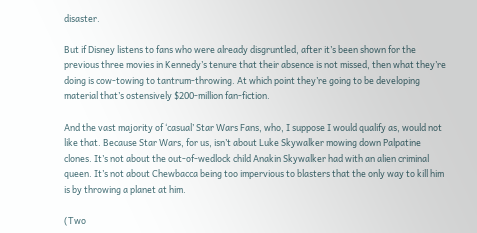disaster.

But if Disney listens to fans who were already disgruntled, after it’s been shown for the previous three movies in Kennedy’s tenure that their absence is not missed, then what they’re doing is cow-towing to tantrum-throwing. At which point they’re going to be developing material that’s ostensively $200-million fan-fiction.

And the vast majority of ‘casual’ Star Wars Fans, who, I suppose I would qualify as, would not like that. Because Star Wars, for us, isn’t about Luke Skywalker mowing down Palpatine clones. It’s not about the out-of-wedlock child Anakin Skywalker had with an alien criminal queen. It’s not about Chewbacca being too impervious to blasters that the only way to kill him is by throwing a planet at him.

(Two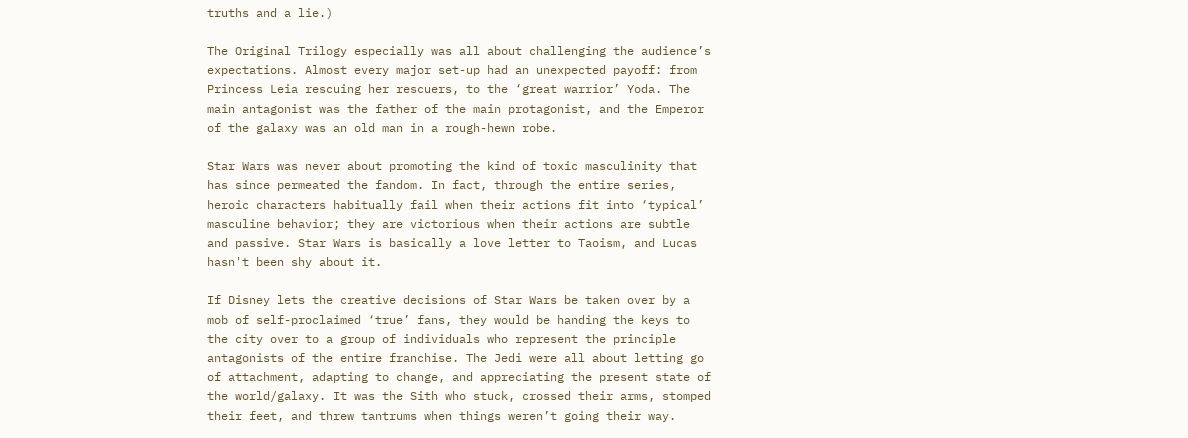truths and a lie.)

The Original Trilogy especially was all about challenging the audience’s expectations. Almost every major set-up had an unexpected payoff: from Princess Leia rescuing her rescuers, to the ‘great warrior’ Yoda. The main antagonist was the father of the main protagonist, and the Emperor of the galaxy was an old man in a rough-hewn robe.

Star Wars was never about promoting the kind of toxic masculinity that has since permeated the fandom. In fact, through the entire series, heroic characters habitually fail when their actions fit into ‘typical’ masculine behavior; they are victorious when their actions are subtle and passive. Star Wars is basically a love letter to Taoism, and Lucas hasn't been shy about it.

If Disney lets the creative decisions of Star Wars be taken over by a mob of self-proclaimed ‘true’ fans, they would be handing the keys to the city over to a group of individuals who represent the principle antagonists of the entire franchise. The Jedi were all about letting go of attachment, adapting to change, and appreciating the present state of the world/galaxy. It was the Sith who stuck, crossed their arms, stomped their feet, and threw tantrums when things weren’t going their way.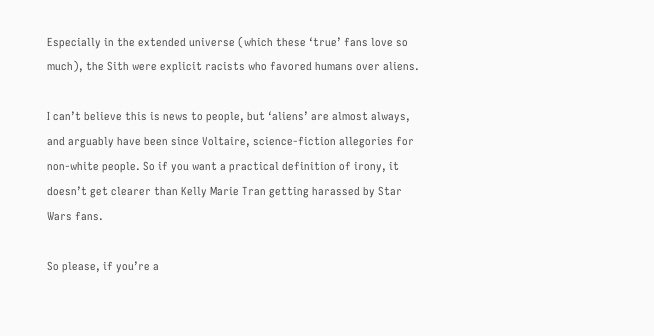Especially in the extended universe (which these ‘true’ fans love so much), the Sith were explicit racists who favored humans over aliens.

I can’t believe this is news to people, but ‘aliens’ are almost always, and arguably have been since Voltaire, science-fiction allegories for non-white people. So if you want a practical definition of irony, it doesn’t get clearer than Kelly Marie Tran getting harassed by Star Wars fans.

So please, if you’re a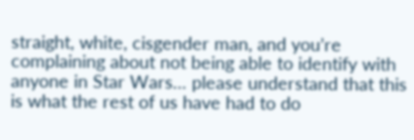straight, white, cisgender man, and you’re complaining about not being able to identify with anyone in Star Wars… please understand that this is what the rest of us have had to do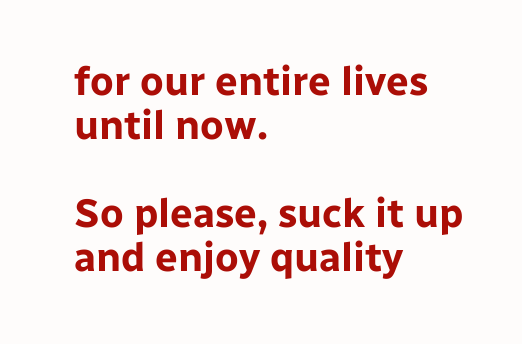for our entire lives until now.

So please, suck it up and enjoy quality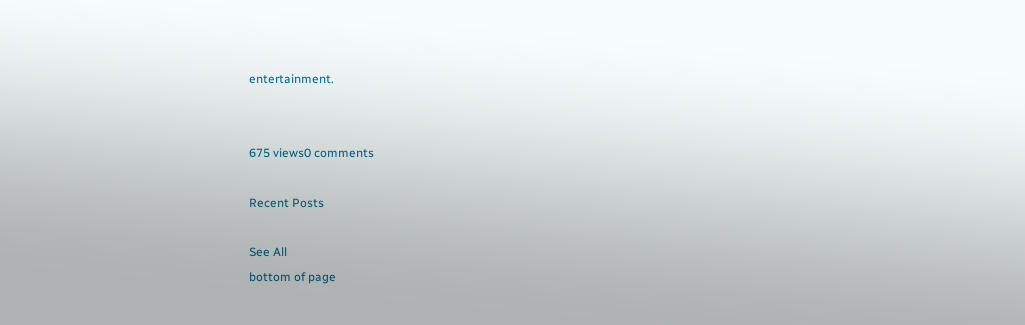entertainment.


675 views0 comments

Recent Posts

See All
bottom of page